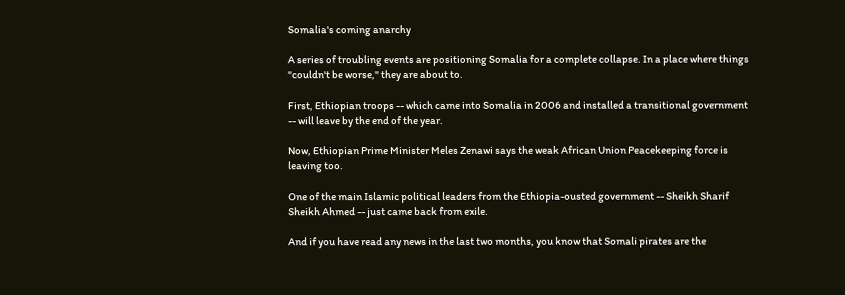Somalia's coming anarchy

A series of troubling events are positioning Somalia for a complete collapse. In a place where things "couldn't be worse," they are about to.

First, Ethiopian troops -- which came into Somalia in 2006 and installed a transitional government -- will leave by the end of the year.

Now, Ethiopian Prime Minister Meles Zenawi says the weak African Union Peacekeeping force is leaving too.

One of the main Islamic political leaders from the Ethiopia-ousted government -- Sheikh Sharif Sheikh Ahmed -- just came back from exile.

And if you have read any news in the last two months, you know that Somali pirates are the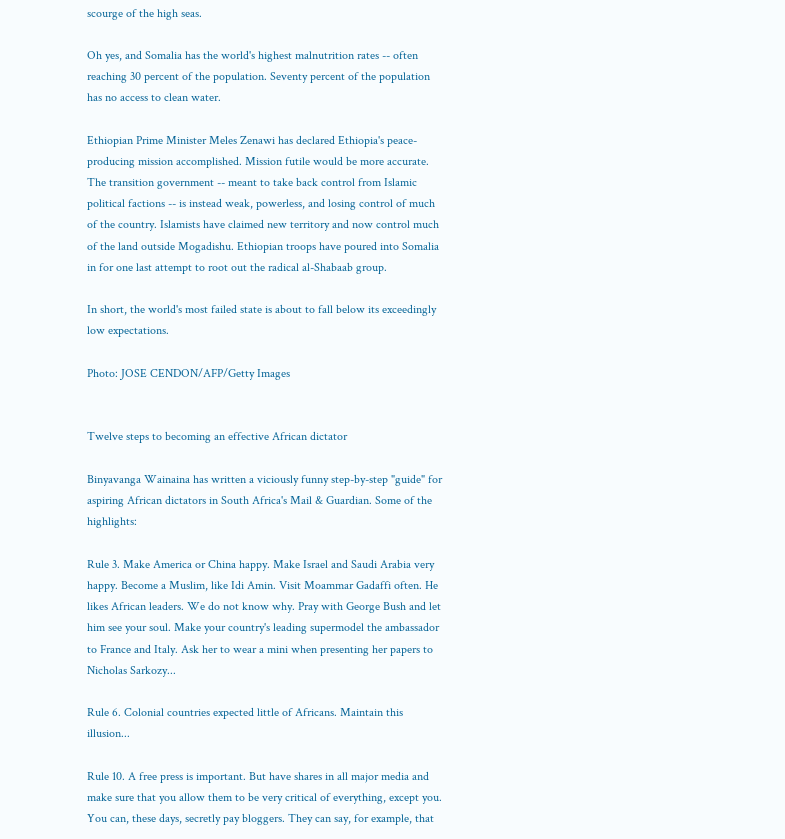scourge of the high seas.

Oh yes, and Somalia has the world's highest malnutrition rates -- often reaching 30 percent of the population. Seventy percent of the population has no access to clean water.

Ethiopian Prime Minister Meles Zenawi has declared Ethiopia's peace-producing mission accomplished. Mission futile would be more accurate. The transition government -- meant to take back control from Islamic political factions -- is instead weak, powerless, and losing control of much of the country. Islamists have claimed new territory and now control much of the land outside Mogadishu. Ethiopian troops have poured into Somalia in for one last attempt to root out the radical al-Shabaab group.

In short, the world's most failed state is about to fall below its exceedingly low expectations.

Photo: JOSE CENDON/AFP/Getty Images


Twelve steps to becoming an effective African dictator

Binyavanga Wainaina has written a viciously funny step-by-step "guide" for aspiring African dictators in South Africa's Mail & Guardian. Some of the highlights:

Rule 3. Make America or China happy. Make Israel and Saudi Arabia very happy. Become a Muslim, like Idi Amin. Visit Moammar Gadaffi often. He likes African leaders. We do not know why. Pray with George Bush and let him see your soul. Make your country's leading supermodel the ambassador to France and Italy. Ask her to wear a mini when presenting her papers to Nicholas Sarkozy...

Rule 6. Colonial countries expected little of Africans. Maintain this illusion...

Rule 10. A free press is important. But have shares in all major media and make sure that you allow them to be very critical of everything, except you. You can, these days, secretly pay bloggers. They can say, for example, that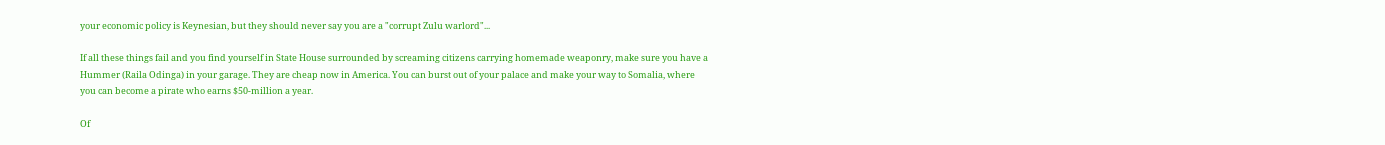your economic policy is Keynesian, but they should never say you are a "corrupt Zulu warlord"...

If all these things fail and you find yourself in State House surrounded by screaming citizens carrying homemade weaponry, make sure you have a Hummer (Raila Odinga) in your garage. They are cheap now in America. You can burst out of your palace and make your way to Somalia, where you can become a pirate who earns $50-million a year.

Of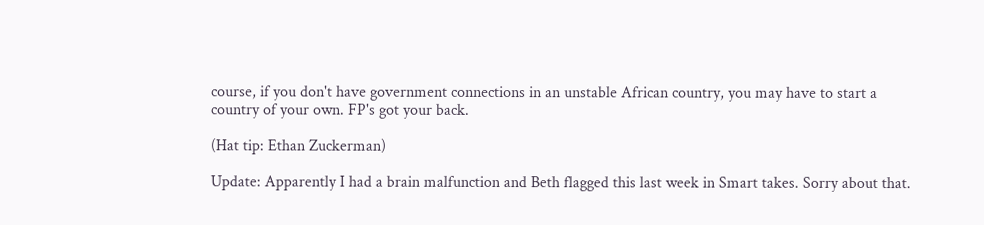course, if you don't have government connections in an unstable African country, you may have to start a country of your own. FP's got your back.

(Hat tip: Ethan Zuckerman)

Update: Apparently I had a brain malfunction and Beth flagged this last week in Smart takes. Sorry about that.